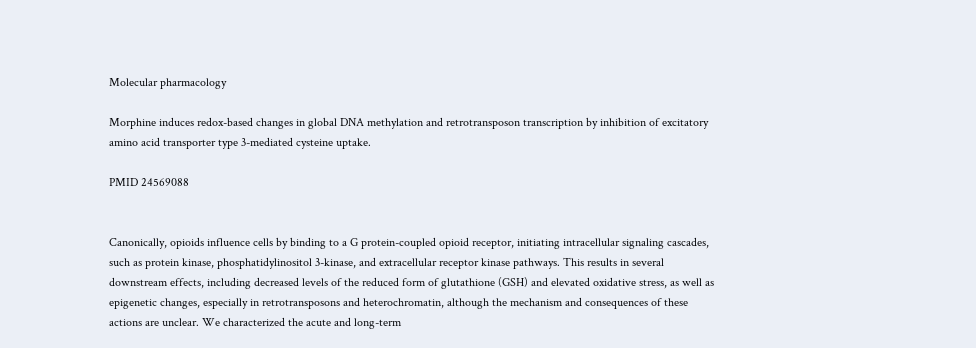Molecular pharmacology

Morphine induces redox-based changes in global DNA methylation and retrotransposon transcription by inhibition of excitatory amino acid transporter type 3-mediated cysteine uptake.

PMID 24569088


Canonically, opioids influence cells by binding to a G protein-coupled opioid receptor, initiating intracellular signaling cascades, such as protein kinase, phosphatidylinositol 3-kinase, and extracellular receptor kinase pathways. This results in several downstream effects, including decreased levels of the reduced form of glutathione (GSH) and elevated oxidative stress, as well as epigenetic changes, especially in retrotransposons and heterochromatin, although the mechanism and consequences of these actions are unclear. We characterized the acute and long-term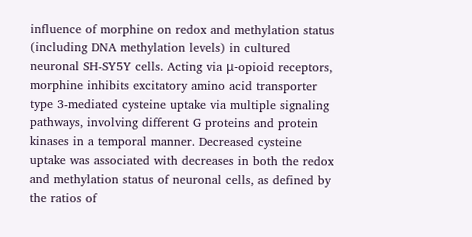influence of morphine on redox and methylation status (including DNA methylation levels) in cultured neuronal SH-SY5Y cells. Acting via μ-opioid receptors, morphine inhibits excitatory amino acid transporter type 3-mediated cysteine uptake via multiple signaling pathways, involving different G proteins and protein kinases in a temporal manner. Decreased cysteine uptake was associated with decreases in both the redox and methylation status of neuronal cells, as defined by the ratios of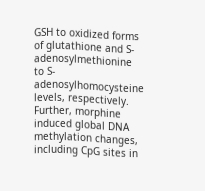GSH to oxidized forms of glutathione and S-adenosylmethionine to S-adenosylhomocysteine levels, respectively. Further, morphine induced global DNA methylation changes, including CpG sites in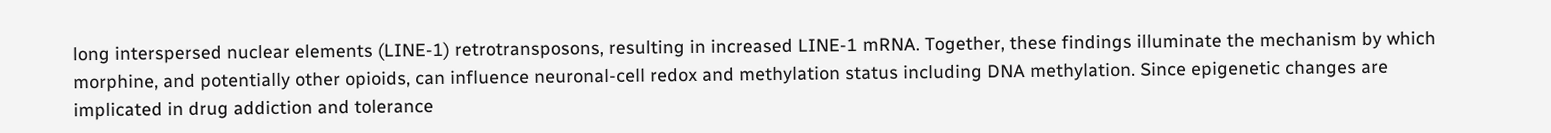long interspersed nuclear elements (LINE-1) retrotransposons, resulting in increased LINE-1 mRNA. Together, these findings illuminate the mechanism by which morphine, and potentially other opioids, can influence neuronal-cell redox and methylation status including DNA methylation. Since epigenetic changes are implicated in drug addiction and tolerance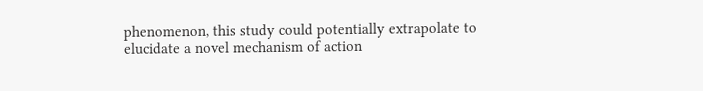phenomenon, this study could potentially extrapolate to elucidate a novel mechanism of action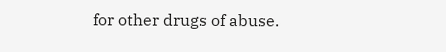for other drugs of abuse.